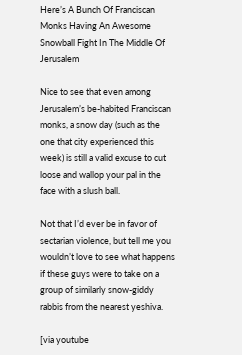Here’s A Bunch Of Franciscan Monks Having An Awesome Snowball Fight In The Middle Of Jerusalem

Nice to see that even among Jerusalem’s be-habited Franciscan monks, a snow day (such as the one that city experienced this week) is still a valid excuse to cut loose and wallop your pal in the face with a slush ball.

Not that I’d ever be in favor of sectarian violence, but tell me you wouldn’t love to see what happens if these guys were to take on a group of similarly snow-giddy rabbis from the nearest yeshiva.

[via youtube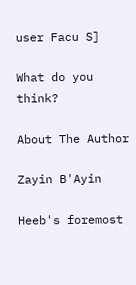user Facu S]

What do you think?

About The Author

Zayin B'Ayin

Heeb's foremost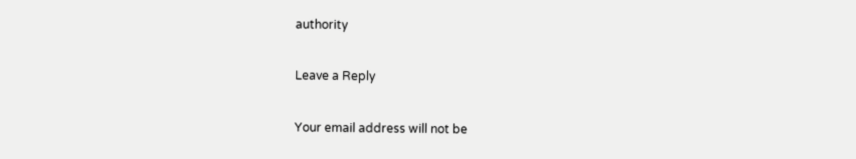authority

Leave a Reply

Your email address will not be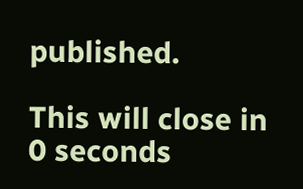published.

This will close in 0 seconds